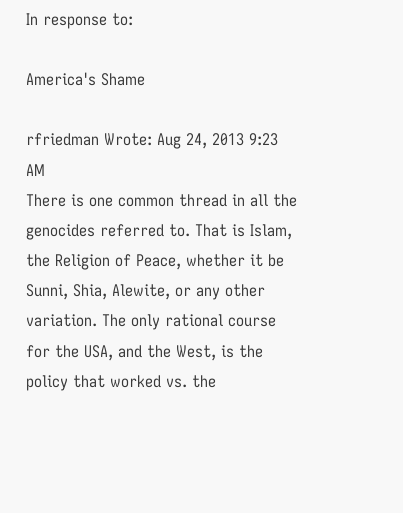In response to:

America's Shame

rfriedman Wrote: Aug 24, 2013 9:23 AM
There is one common thread in all the genocides referred to. That is Islam, the Religion of Peace, whether it be Sunni, Shia, Alewite, or any other variation. The only rational course for the USA, and the West, is the policy that worked vs. the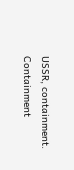USSR, containment. Containment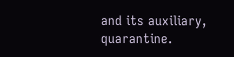and its auxiliary, quarantine.